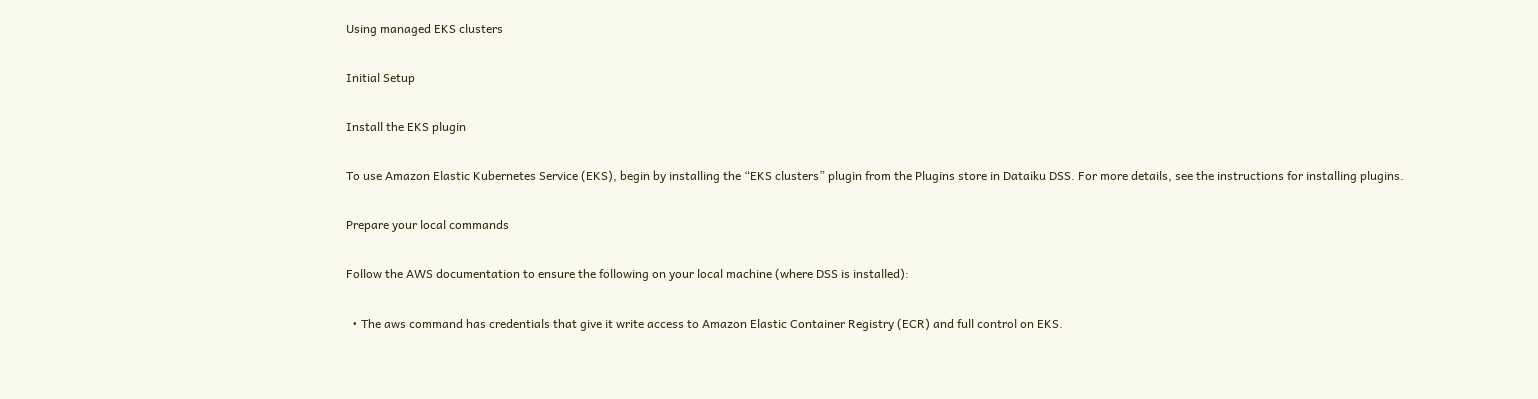Using managed EKS clusters

Initial Setup

Install the EKS plugin

To use Amazon Elastic Kubernetes Service (EKS), begin by installing the “EKS clusters” plugin from the Plugins store in Dataiku DSS. For more details, see the instructions for installing plugins.

Prepare your local commands

Follow the AWS documentation to ensure the following on your local machine (where DSS is installed):

  • The aws command has credentials that give it write access to Amazon Elastic Container Registry (ECR) and full control on EKS.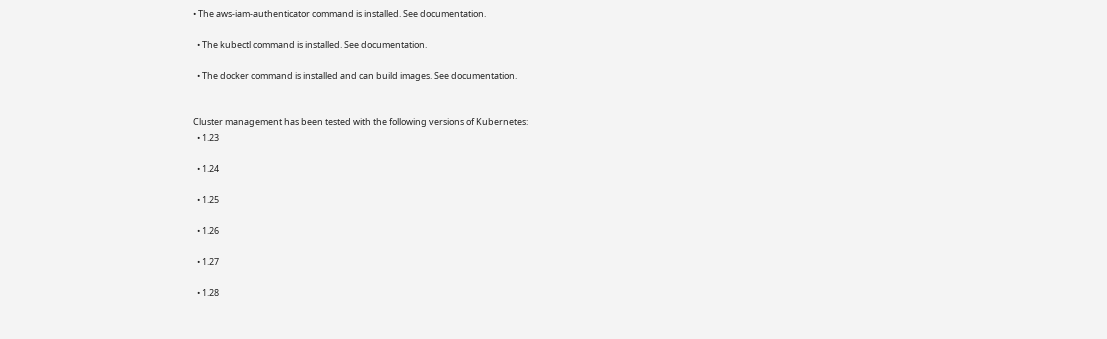• The aws-iam-authenticator command is installed. See documentation.

  • The kubectl command is installed. See documentation.

  • The docker command is installed and can build images. See documentation.


Cluster management has been tested with the following versions of Kubernetes:
  • 1.23

  • 1.24

  • 1.25

  • 1.26

  • 1.27

  • 1.28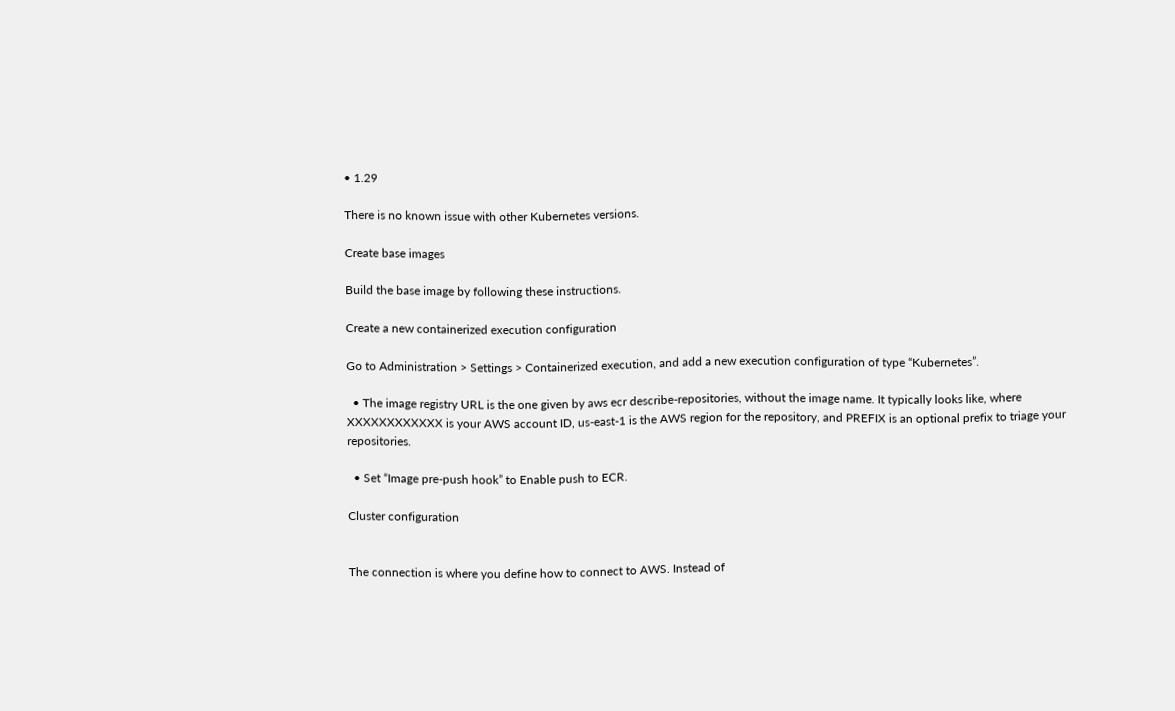• 1.29

There is no known issue with other Kubernetes versions.

Create base images

Build the base image by following these instructions.

Create a new containerized execution configuration

Go to Administration > Settings > Containerized execution, and add a new execution configuration of type “Kubernetes”.

  • The image registry URL is the one given by aws ecr describe-repositories, without the image name. It typically looks like, where XXXXXXXXXXXX is your AWS account ID, us-east-1 is the AWS region for the repository, and PREFIX is an optional prefix to triage your repositories.

  • Set “Image pre-push hook” to Enable push to ECR.

Cluster configuration


The connection is where you define how to connect to AWS. Instead of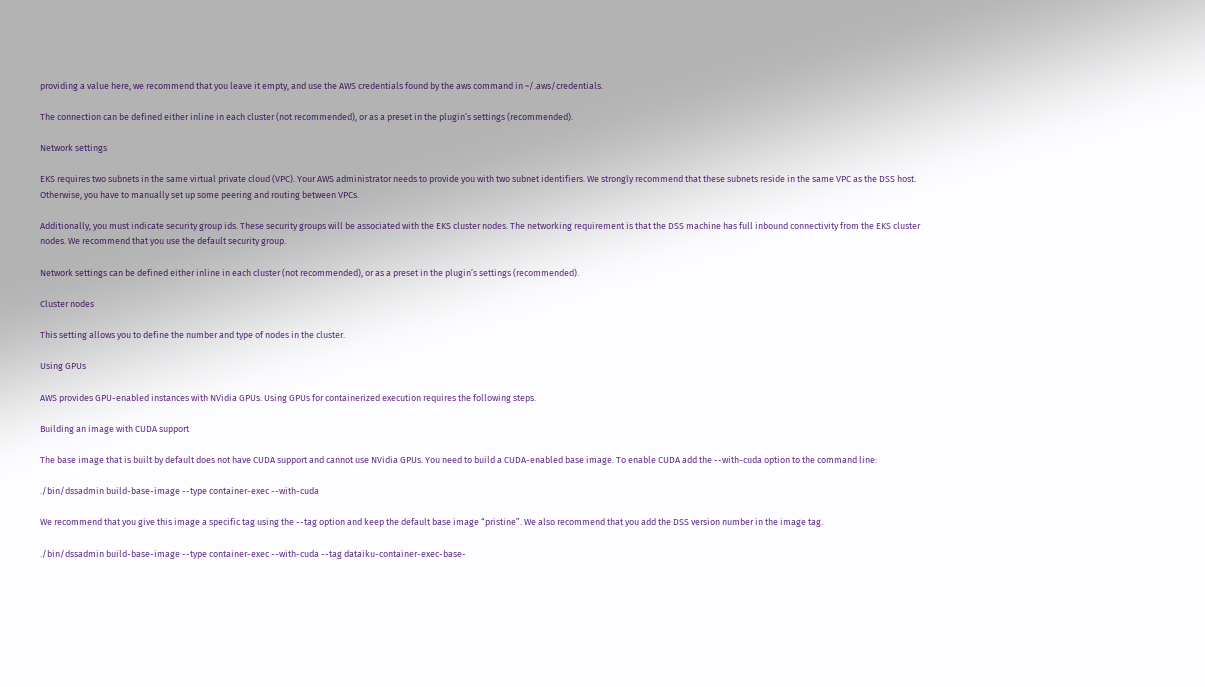providing a value here, we recommend that you leave it empty, and use the AWS credentials found by the aws command in ~/.aws/credentials.

The connection can be defined either inline in each cluster (not recommended), or as a preset in the plugin’s settings (recommended).

Network settings

EKS requires two subnets in the same virtual private cloud (VPC). Your AWS administrator needs to provide you with two subnet identifiers. We strongly recommend that these subnets reside in the same VPC as the DSS host. Otherwise, you have to manually set up some peering and routing between VPCs.

Additionally, you must indicate security group ids. These security groups will be associated with the EKS cluster nodes. The networking requirement is that the DSS machine has full inbound connectivity from the EKS cluster nodes. We recommend that you use the default security group.

Network settings can be defined either inline in each cluster (not recommended), or as a preset in the plugin’s settings (recommended).

Cluster nodes

This setting allows you to define the number and type of nodes in the cluster.

Using GPUs

AWS provides GPU-enabled instances with NVidia GPUs. Using GPUs for containerized execution requires the following steps.

Building an image with CUDA support

The base image that is built by default does not have CUDA support and cannot use NVidia GPUs. You need to build a CUDA-enabled base image. To enable CUDA add the --with-cuda option to the command line:

./bin/dssadmin build-base-image --type container-exec --with-cuda

We recommend that you give this image a specific tag using the --tag option and keep the default base image “pristine”. We also recommend that you add the DSS version number in the image tag.

./bin/dssadmin build-base-image --type container-exec --with-cuda --tag dataiku-container-exec-base-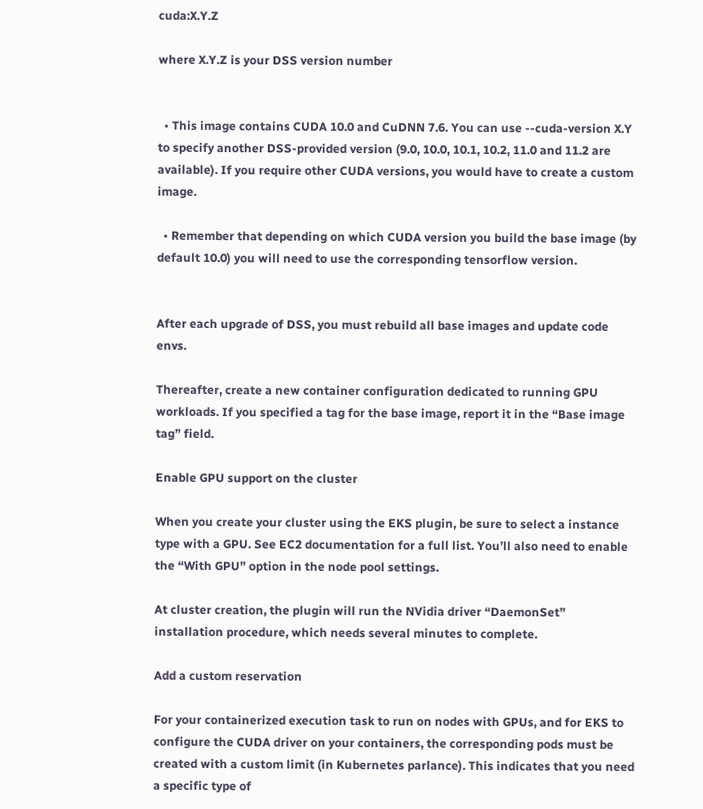cuda:X.Y.Z

where X.Y.Z is your DSS version number


  • This image contains CUDA 10.0 and CuDNN 7.6. You can use --cuda-version X.Y to specify another DSS-provided version (9.0, 10.0, 10.1, 10.2, 11.0 and 11.2 are available). If you require other CUDA versions, you would have to create a custom image.

  • Remember that depending on which CUDA version you build the base image (by default 10.0) you will need to use the corresponding tensorflow version.


After each upgrade of DSS, you must rebuild all base images and update code envs.

Thereafter, create a new container configuration dedicated to running GPU workloads. If you specified a tag for the base image, report it in the “Base image tag” field.

Enable GPU support on the cluster

When you create your cluster using the EKS plugin, be sure to select a instance type with a GPU. See EC2 documentation for a full list. You’ll also need to enable the “With GPU” option in the node pool settings.

At cluster creation, the plugin will run the NVidia driver “DaemonSet” installation procedure, which needs several minutes to complete.

Add a custom reservation

For your containerized execution task to run on nodes with GPUs, and for EKS to configure the CUDA driver on your containers, the corresponding pods must be created with a custom limit (in Kubernetes parlance). This indicates that you need a specific type of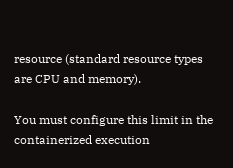resource (standard resource types are CPU and memory).

You must configure this limit in the containerized execution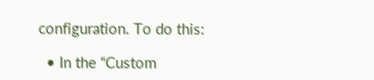configuration. To do this:

  • In the “Custom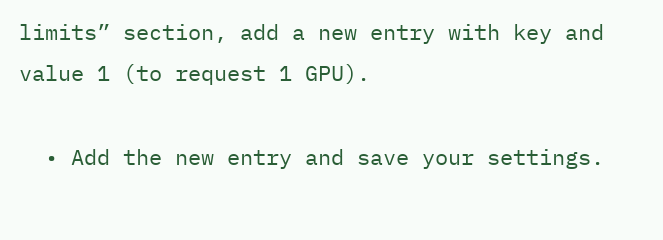limits” section, add a new entry with key and value 1 (to request 1 GPU).

  • Add the new entry and save your settings.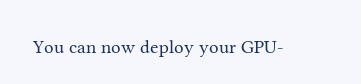You can now deploy your GPU-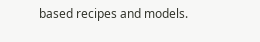based recipes and models.